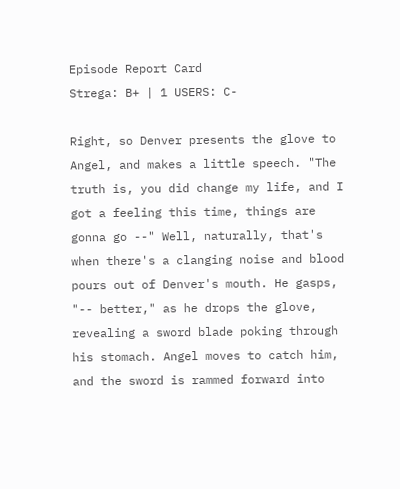Episode Report Card
Strega: B+ | 1 USERS: C-

Right, so Denver presents the glove to Angel, and makes a little speech. "The truth is, you did change my life, and I got a feeling this time, things are gonna go --" Well, naturally, that's when there's a clanging noise and blood pours out of Denver's mouth. He gasps, "-- better," as he drops the glove, revealing a sword blade poking through his stomach. Angel moves to catch him, and the sword is rammed forward into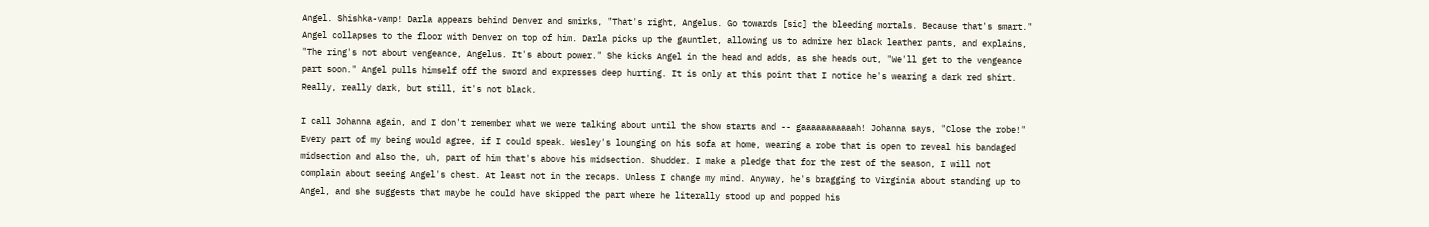Angel. Shishka-vamp! Darla appears behind Denver and smirks, "That's right, Angelus. Go towards [sic] the bleeding mortals. Because that's smart." Angel collapses to the floor with Denver on top of him. Darla picks up the gauntlet, allowing us to admire her black leather pants, and explains, "The ring's not about vengeance, Angelus. It's about power." She kicks Angel in the head and adds, as she heads out, "We'll get to the vengeance part soon." Angel pulls himself off the sword and expresses deep hurting. It is only at this point that I notice he's wearing a dark red shirt. Really, really dark, but still, it's not black.

I call Johanna again, and I don't remember what we were talking about until the show starts and -- gaaaaaaaaaaah! Johanna says, "Close the robe!" Every part of my being would agree, if I could speak. Wesley's lounging on his sofa at home, wearing a robe that is open to reveal his bandaged midsection and also the, uh, part of him that's above his midsection. Shudder. I make a pledge that for the rest of the season, I will not complain about seeing Angel's chest. At least not in the recaps. Unless I change my mind. Anyway, he's bragging to Virginia about standing up to Angel, and she suggests that maybe he could have skipped the part where he literally stood up and popped his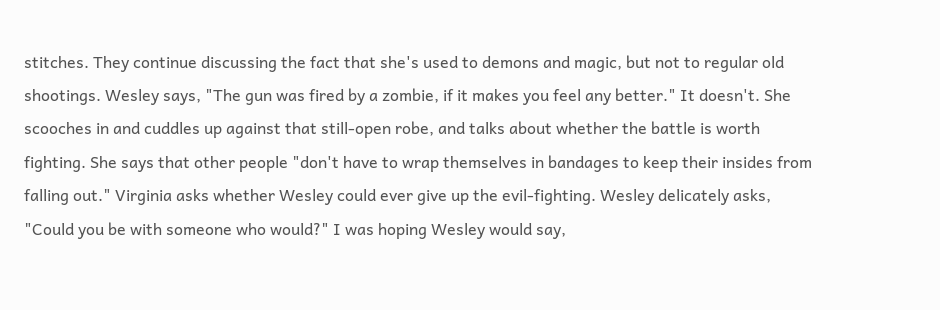stitches. They continue discussing the fact that she's used to demons and magic, but not to regular old shootings. Wesley says, "The gun was fired by a zombie, if it makes you feel any better." It doesn't. She scooches in and cuddles up against that still-open robe, and talks about whether the battle is worth fighting. She says that other people "don't have to wrap themselves in bandages to keep their insides from falling out." Virginia asks whether Wesley could ever give up the evil-fighting. Wesley delicately asks, "Could you be with someone who would?" I was hoping Wesley would say,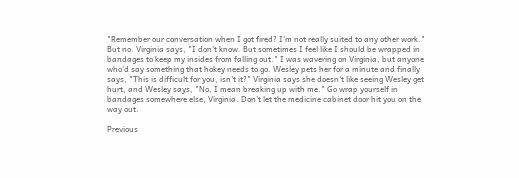"Remember our conversation when I got fired? I'm not really suited to any other work." But no. Virginia says, "I don't know. But sometimes I feel like I should be wrapped in bandages to keep my insides from falling out." I was wavering on Virginia, but anyone who'd say something that hokey needs to go. Wesley pets her for a minute and finally says, "This is difficult for you, isn't it?" Virginia says she doesn't like seeing Wesley get hurt, and Wesley says, "No, I mean breaking up with me." Go wrap yourself in bandages somewhere else, Virginia. Don't let the medicine cabinet door hit you on the way out.

Previous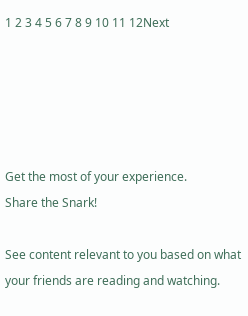1 2 3 4 5 6 7 8 9 10 11 12Next





Get the most of your experience.
Share the Snark!

See content relevant to you based on what your friends are reading and watching.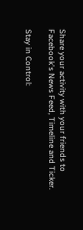Share your activity with your friends to Facebook's News Feed, Timeline and Ticker.

Stay in Control: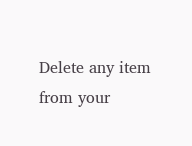Delete any item from your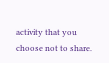activity that you choose not to share.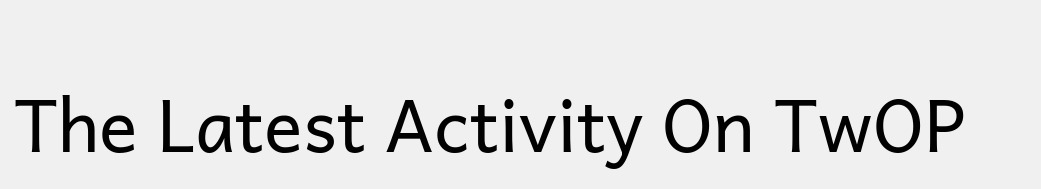The Latest Activity On TwOP